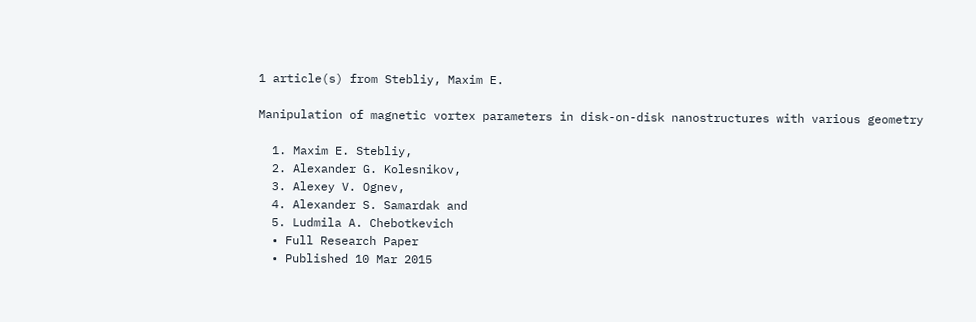1 article(s) from Stebliy, Maxim E.

Manipulation of magnetic vortex parameters in disk-on-disk nanostructures with various geometry

  1. Maxim E. Stebliy,
  2. Alexander G. Kolesnikov,
  3. Alexey V. Ognev,
  4. Alexander S. Samardak and
  5. Ludmila A. Chebotkevich
  • Full Research Paper
  • Published 10 Mar 2015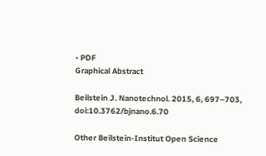• PDF
Graphical Abstract

Beilstein J. Nanotechnol. 2015, 6, 697–703, doi:10.3762/bjnano.6.70

Other Beilstein-Institut Open Science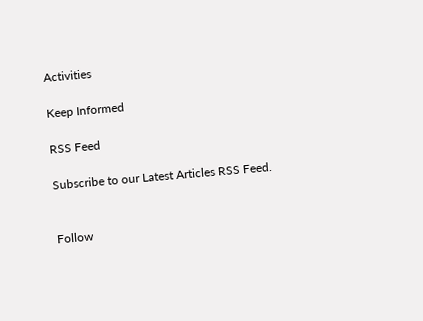Activities

Keep Informed

RSS Feed

Subscribe to our Latest Articles RSS Feed.


Follow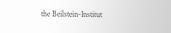the Beilstein-Institut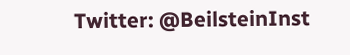Twitter: @BeilsteinInst